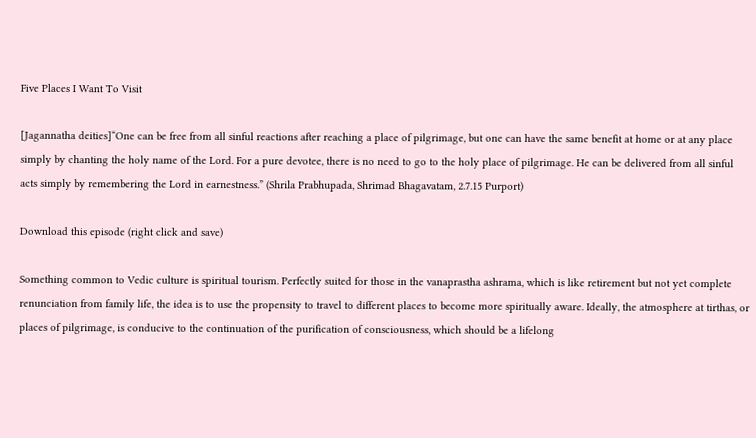Five Places I Want To Visit

[Jagannatha deities]“One can be free from all sinful reactions after reaching a place of pilgrimage, but one can have the same benefit at home or at any place simply by chanting the holy name of the Lord. For a pure devotee, there is no need to go to the holy place of pilgrimage. He can be delivered from all sinful acts simply by remembering the Lord in earnestness.” (Shrila Prabhupada, Shrimad Bhagavatam, 2.7.15 Purport)

Download this episode (right click and save)

Something common to Vedic culture is spiritual tourism. Perfectly suited for those in the vanaprastha ashrama, which is like retirement but not yet complete renunciation from family life, the idea is to use the propensity to travel to different places to become more spiritually aware. Ideally, the atmosphere at tirthas, or places of pilgrimage, is conducive to the continuation of the purification of consciousness, which should be a lifelong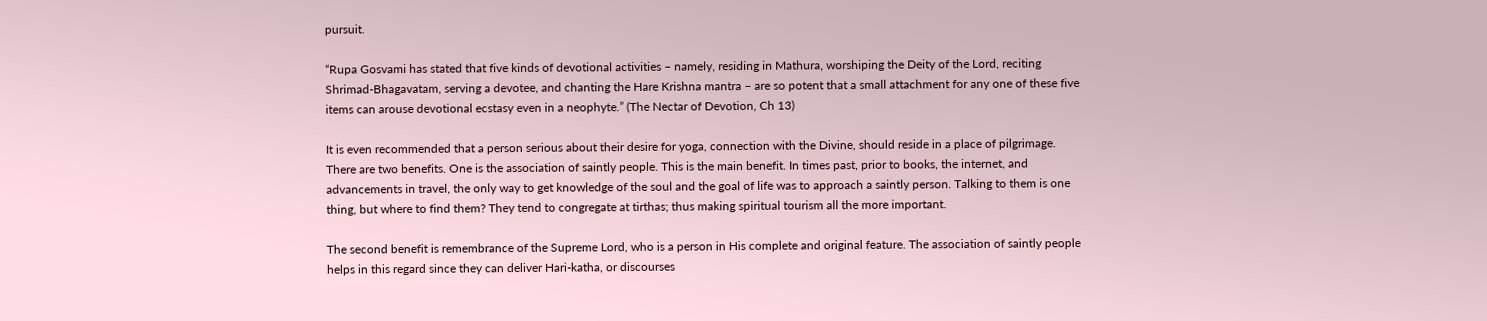pursuit.

“Rupa Gosvami has stated that five kinds of devotional activities – namely, residing in Mathura, worshiping the Deity of the Lord, reciting Shrimad-Bhagavatam, serving a devotee, and chanting the Hare Krishna mantra – are so potent that a small attachment for any one of these five items can arouse devotional ecstasy even in a neophyte.” (The Nectar of Devotion, Ch 13)

It is even recommended that a person serious about their desire for yoga, connection with the Divine, should reside in a place of pilgrimage. There are two benefits. One is the association of saintly people. This is the main benefit. In times past, prior to books, the internet, and advancements in travel, the only way to get knowledge of the soul and the goal of life was to approach a saintly person. Talking to them is one thing, but where to find them? They tend to congregate at tirthas; thus making spiritual tourism all the more important.

The second benefit is remembrance of the Supreme Lord, who is a person in His complete and original feature. The association of saintly people helps in this regard since they can deliver Hari-katha, or discourses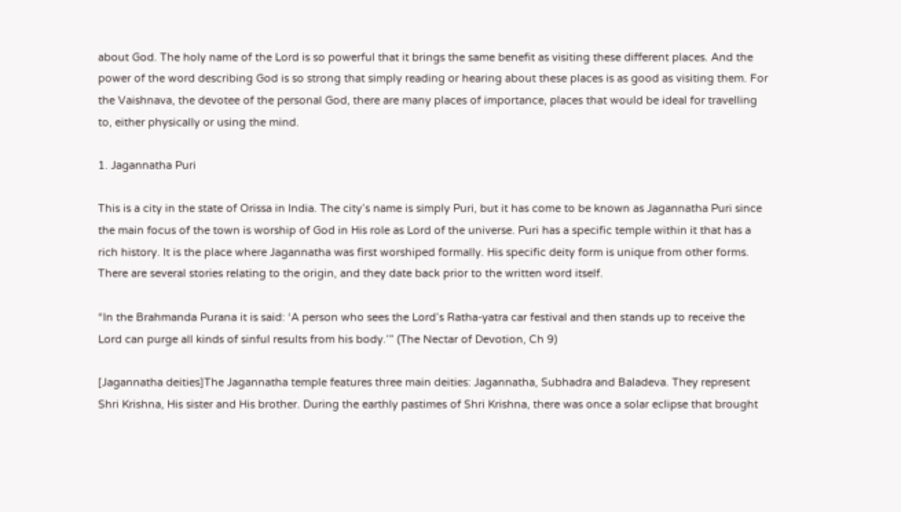about God. The holy name of the Lord is so powerful that it brings the same benefit as visiting these different places. And the power of the word describing God is so strong that simply reading or hearing about these places is as good as visiting them. For the Vaishnava, the devotee of the personal God, there are many places of importance, places that would be ideal for travelling to, either physically or using the mind.

1. Jagannatha Puri

This is a city in the state of Orissa in India. The city’s name is simply Puri, but it has come to be known as Jagannatha Puri since the main focus of the town is worship of God in His role as Lord of the universe. Puri has a specific temple within it that has a rich history. It is the place where Jagannatha was first worshiped formally. His specific deity form is unique from other forms. There are several stories relating to the origin, and they date back prior to the written word itself.

“In the Brahmanda Purana it is said: ‘A person who sees the Lord’s Ratha-yatra car festival and then stands up to receive the Lord can purge all kinds of sinful results from his body.’” (The Nectar of Devotion, Ch 9)

[Jagannatha deities]The Jagannatha temple features three main deities: Jagannatha, Subhadra and Baladeva. They represent Shri Krishna, His sister and His brother. During the earthly pastimes of Shri Krishna, there was once a solar eclipse that brought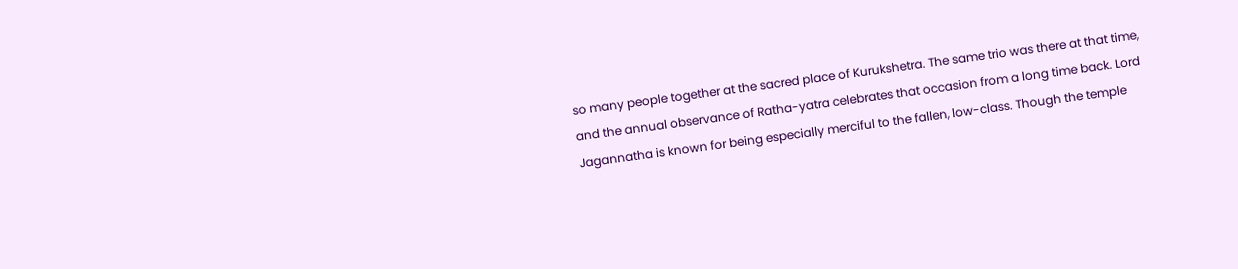so many people together at the sacred place of Kurukshetra. The same trio was there at that time, and the annual observance of Ratha-yatra celebrates that occasion from a long time back. Lord Jagannatha is known for being especially merciful to the fallen, low-class. Though the temple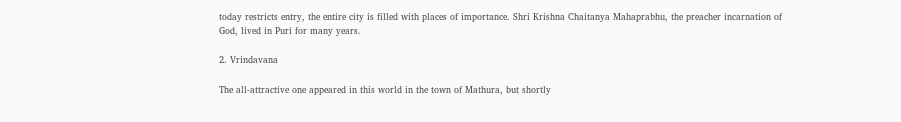today restricts entry, the entire city is filled with places of importance. Shri Krishna Chaitanya Mahaprabhu, the preacher incarnation of God, lived in Puri for many years.

2. Vrindavana

The all-attractive one appeared in this world in the town of Mathura, but shortly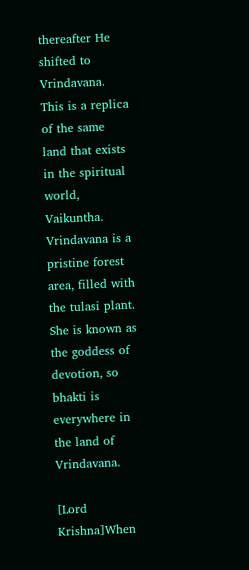thereafter He shifted to Vrindavana. This is a replica of the same land that exists in the spiritual world, Vaikuntha. Vrindavana is a pristine forest area, filled with the tulasi plant. She is known as the goddess of devotion, so bhakti is everywhere in the land of Vrindavana.

[Lord Krishna]When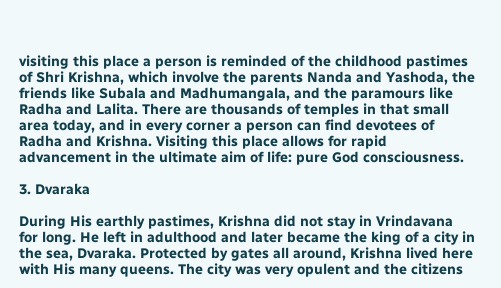visiting this place a person is reminded of the childhood pastimes of Shri Krishna, which involve the parents Nanda and Yashoda, the friends like Subala and Madhumangala, and the paramours like Radha and Lalita. There are thousands of temples in that small area today, and in every corner a person can find devotees of Radha and Krishna. Visiting this place allows for rapid advancement in the ultimate aim of life: pure God consciousness.

3. Dvaraka

During His earthly pastimes, Krishna did not stay in Vrindavana for long. He left in adulthood and later became the king of a city in the sea, Dvaraka. Protected by gates all around, Krishna lived here with His many queens. The city was very opulent and the citizens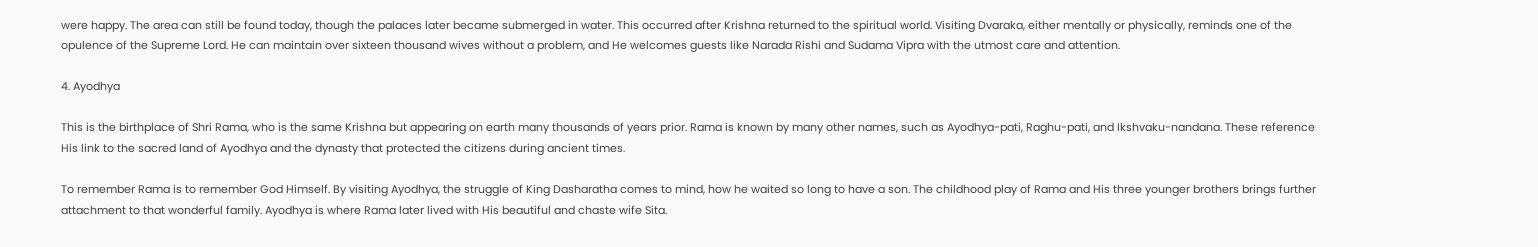were happy. The area can still be found today, though the palaces later became submerged in water. This occurred after Krishna returned to the spiritual world. Visiting Dvaraka, either mentally or physically, reminds one of the opulence of the Supreme Lord. He can maintain over sixteen thousand wives without a problem, and He welcomes guests like Narada Rishi and Sudama Vipra with the utmost care and attention.

4. Ayodhya

This is the birthplace of Shri Rama, who is the same Krishna but appearing on earth many thousands of years prior. Rama is known by many other names, such as Ayodhya-pati, Raghu-pati, and Ikshvaku-nandana. These reference His link to the sacred land of Ayodhya and the dynasty that protected the citizens during ancient times.

To remember Rama is to remember God Himself. By visiting Ayodhya, the struggle of King Dasharatha comes to mind, how he waited so long to have a son. The childhood play of Rama and His three younger brothers brings further attachment to that wonderful family. Ayodhya is where Rama later lived with His beautiful and chaste wife Sita.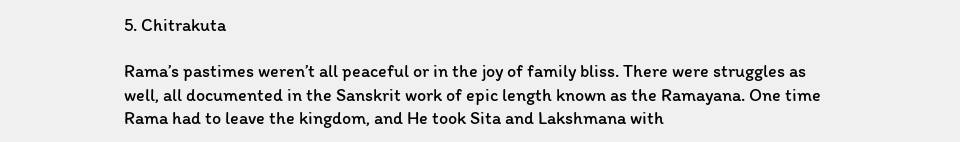5. Chitrakuta

Rama’s pastimes weren’t all peaceful or in the joy of family bliss. There were struggles as well, all documented in the Sanskrit work of epic length known as the Ramayana. One time Rama had to leave the kingdom, and He took Sita and Lakshmana with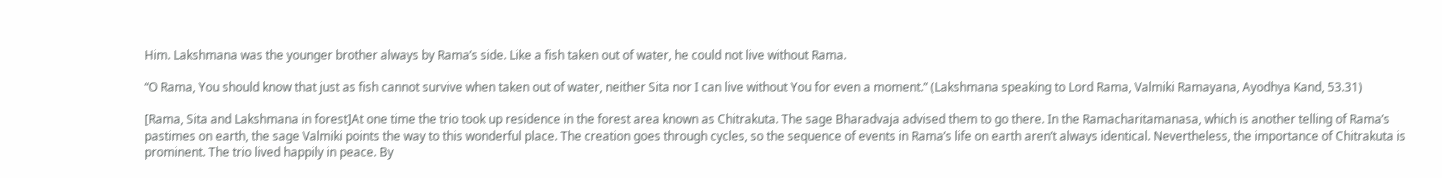Him. Lakshmana was the younger brother always by Rama’s side. Like a fish taken out of water, he could not live without Rama.

“O Rama, You should know that just as fish cannot survive when taken out of water, neither Sita nor I can live without You for even a moment.” (Lakshmana speaking to Lord Rama, Valmiki Ramayana, Ayodhya Kand, 53.31)

[Rama, Sita and Lakshmana in forest]At one time the trio took up residence in the forest area known as Chitrakuta. The sage Bharadvaja advised them to go there. In the Ramacharitamanasa, which is another telling of Rama’s pastimes on earth, the sage Valmiki points the way to this wonderful place. The creation goes through cycles, so the sequence of events in Rama’s life on earth aren’t always identical. Nevertheless, the importance of Chitrakuta is prominent. The trio lived happily in peace. By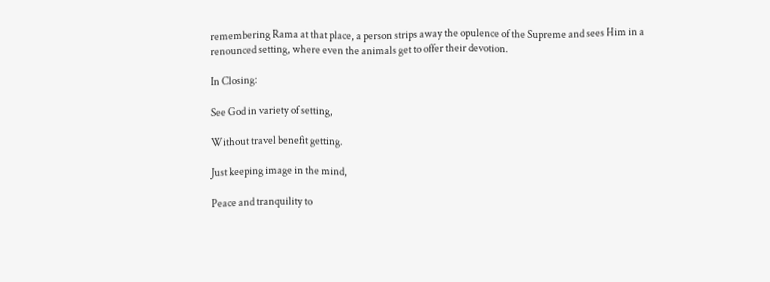remembering Rama at that place, a person strips away the opulence of the Supreme and sees Him in a renounced setting, where even the animals get to offer their devotion.

In Closing:

See God in variety of setting,

Without travel benefit getting.

Just keeping image in the mind,

Peace and tranquility to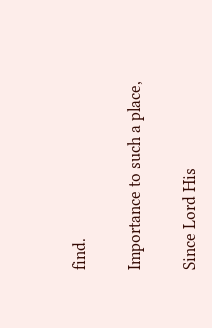find.

Importance to such a place,

Since Lord His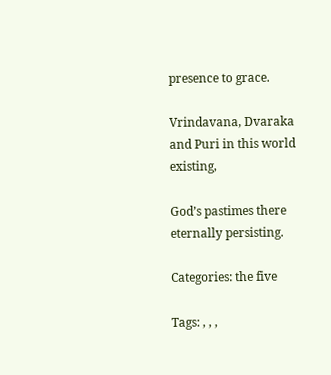presence to grace.

Vrindavana, Dvaraka and Puri in this world existing,

God’s pastimes there eternally persisting.

Categories: the five

Tags: , , ,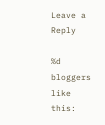Leave a Reply

%d bloggers like this: